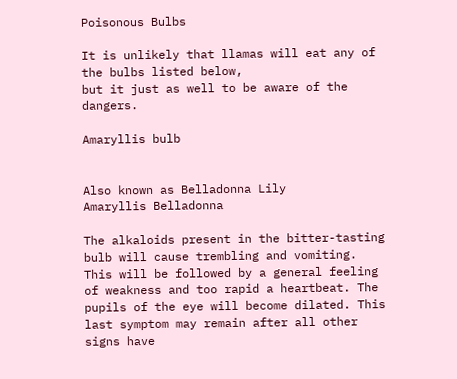Poisonous Bulbs

It is unlikely that llamas will eat any of the bulbs listed below,
but it just as well to be aware of the dangers.

Amaryllis bulb


Also known as Belladonna Lily
Amaryllis Belladonna

The alkaloids present in the bitter-tasting bulb will cause trembling and vomiting. This will be followed by a general feeling of weakness and too rapid a heartbeat. The pupils of the eye will become dilated. This last symptom may remain after all other signs have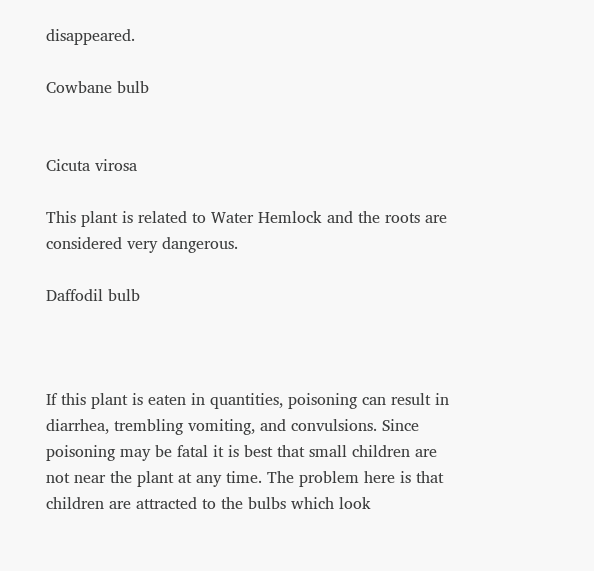disappeared.

Cowbane bulb


Cicuta virosa

This plant is related to Water Hemlock and the roots are considered very dangerous.

Daffodil bulb



If this plant is eaten in quantities, poisoning can result in diarrhea, trembling vomiting, and convulsions. Since poisoning may be fatal it is best that small children are not near the plant at any time. The problem here is that children are attracted to the bulbs which look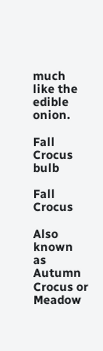much like the edible onion.

Fall Crocus bulb

Fall Crocus

Also known as Autumn Crocus or Meadow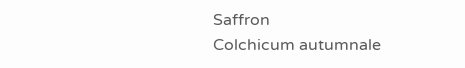Saffron
Colchicum autumnale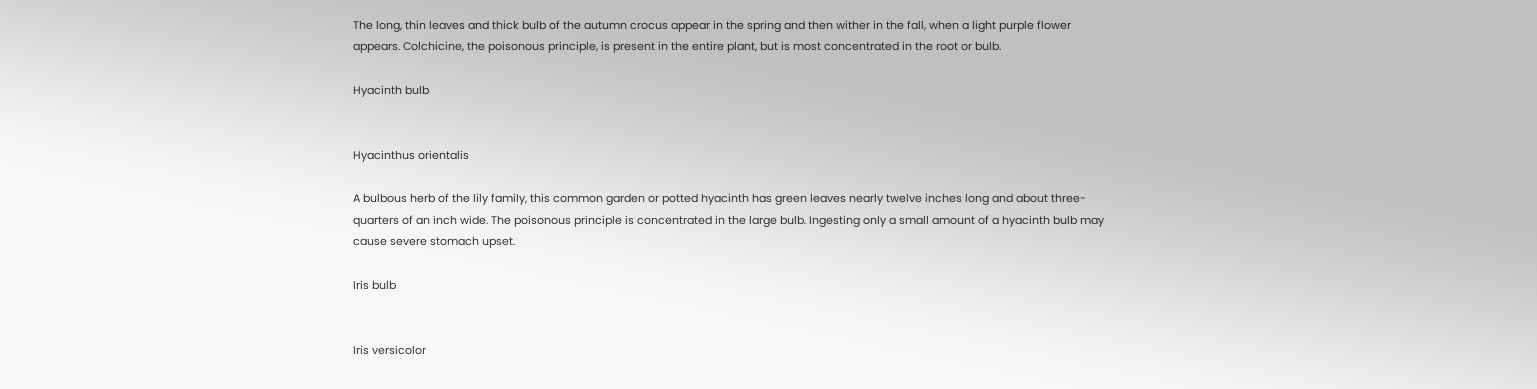The long, thin leaves and thick bulb of the autumn crocus appear in the spring and then wither in the fall, when a light purple flower appears. Colchicine, the poisonous principle, is present in the entire plant, but is most concentrated in the root or bulb.

Hyacinth bulb


Hyacinthus orientalis

A bulbous herb of the lily family, this common garden or potted hyacinth has green leaves nearly twelve inches long and about three-quarters of an inch wide. The poisonous principle is concentrated in the large bulb. Ingesting only a small amount of a hyacinth bulb may cause severe stomach upset.

Iris bulb


Iris versicolor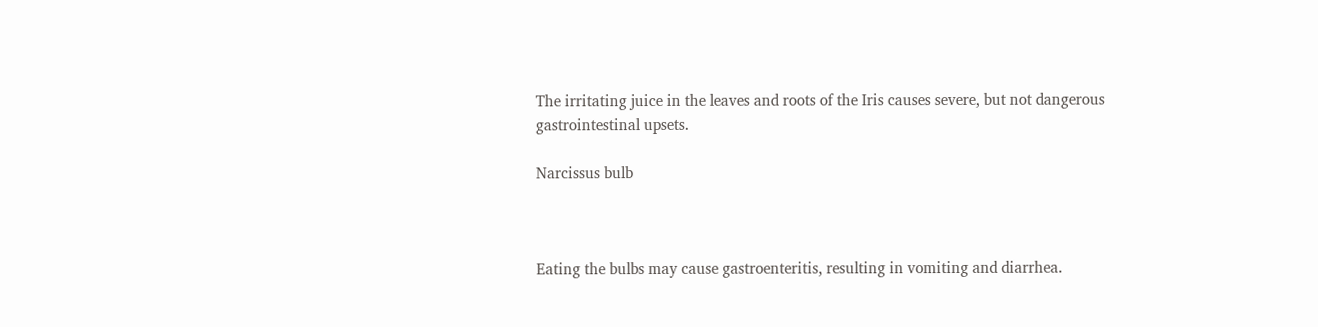The irritating juice in the leaves and roots of the Iris causes severe, but not dangerous gastrointestinal upsets.

Narcissus bulb



Eating the bulbs may cause gastroenteritis, resulting in vomiting and diarrhea.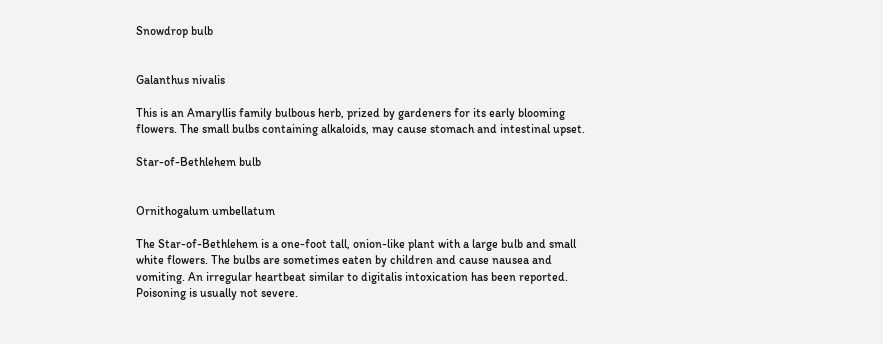Snowdrop bulb


Galanthus nivalis

This is an Amaryllis family bulbous herb, prized by gardeners for its early blooming flowers. The small bulbs containing alkaloids, may cause stomach and intestinal upset.

Star-of-Bethlehem bulb


Ornithogalum umbellatum

The Star-of-Bethlehem is a one-foot tall, onion-like plant with a large bulb and small white flowers. The bulbs are sometimes eaten by children and cause nausea and vomiting. An irregular heartbeat similar to digitalis intoxication has been reported. Poisoning is usually not severe.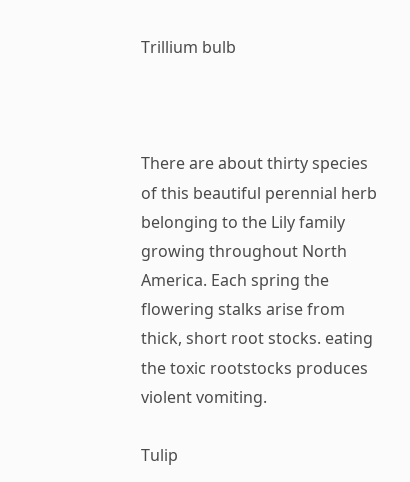Trillium bulb



There are about thirty species of this beautiful perennial herb belonging to the Lily family growing throughout North America. Each spring the flowering stalks arise from thick, short root stocks. eating the toxic rootstocks produces violent vomiting.

Tulip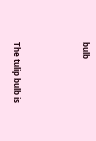bulb



The tulip bulb is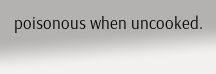poisonous when uncooked.